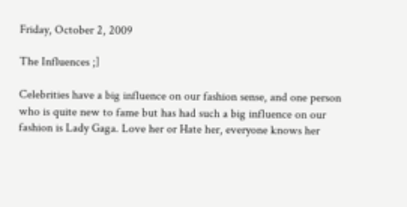Friday, October 2, 2009

The Influences ;]

Celebrities have a big influence on our fashion sense, and one person who is quite new to fame but has had such a big influence on our fashion is Lady Gaga. Love her or Hate her, everyone knows her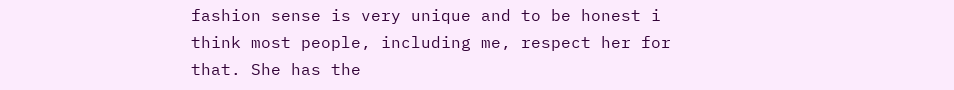fashion sense is very unique and to be honest i think most people, including me, respect her for that. She has the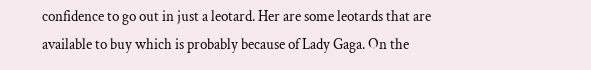confidence to go out in just a leotard. Her are some leotards that are available to buy which is probably because of Lady Gaga. On the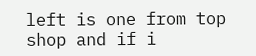left is one from top shop and if i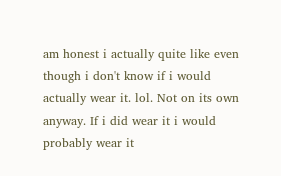am honest i actually quite like even though i don't know if i would actually wear it. lol. Not on its own anyway. If i did wear it i would probably wear it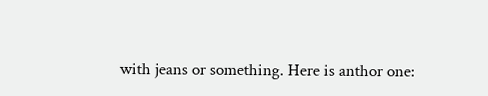with jeans or something. Here is anthor one: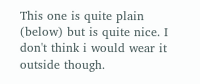This one is quite plain (below) but is quite nice. I don't think i would wear it outside though.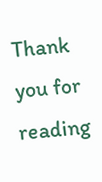Thank you for reading